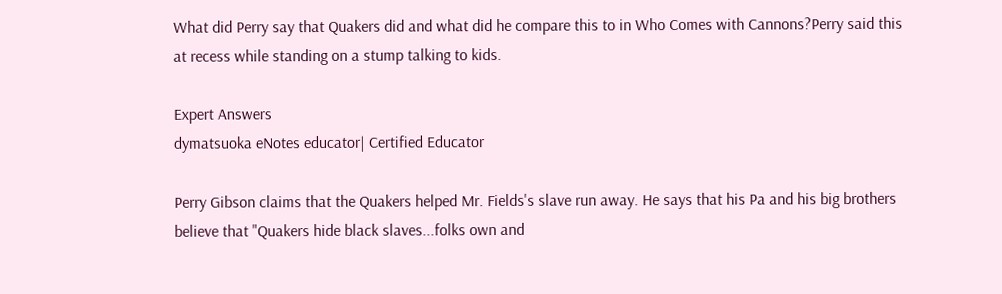What did Perry say that Quakers did and what did he compare this to in Who Comes with Cannons?Perry said this at recess while standing on a stump talking to kids.

Expert Answers
dymatsuoka eNotes educator| Certified Educator

Perry Gibson claims that the Quakers helped Mr. Fields's slave run away. He says that his Pa and his big brothers believe that "Quakers hide black slaves...folks own and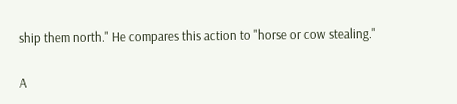ship them north." He compares this action to "horse or cow stealing."

A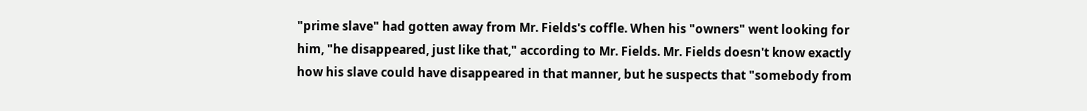"prime slave" had gotten away from Mr. Fields's coffle. When his "owners" went looking for him, "he disappeared, just like that," according to Mr. Fields. Mr. Fields doesn't know exactly how his slave could have disappeared in that manner, but he suspects that "somebody from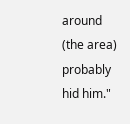around (the area) probably hid him."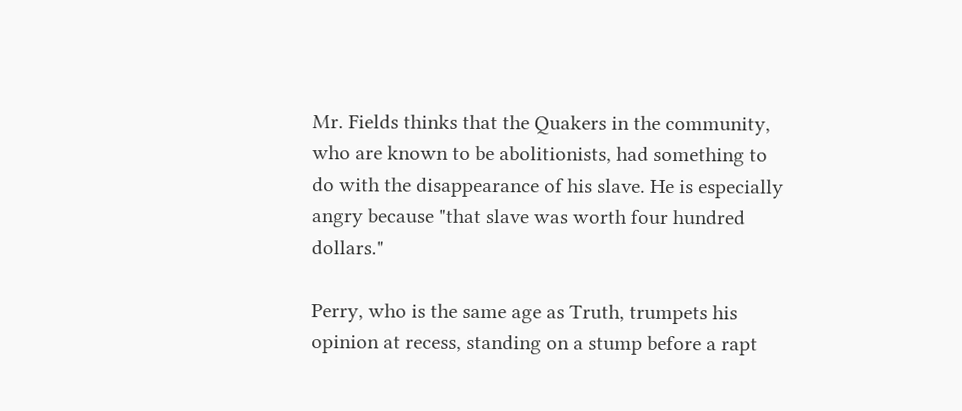Mr. Fields thinks that the Quakers in the community, who are known to be abolitionists, had something to do with the disappearance of his slave. He is especially angry because "that slave was worth four hundred dollars."

Perry, who is the same age as Truth, trumpets his opinion at recess, standing on a stump before a rapt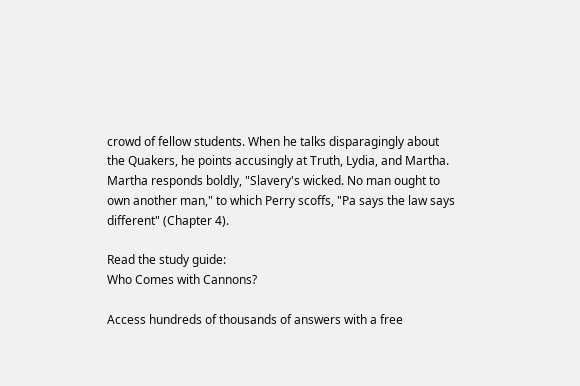crowd of fellow students. When he talks disparagingly about the Quakers, he points accusingly at Truth, Lydia, and Martha. Martha responds boldly, "Slavery's wicked. No man ought to own another man," to which Perry scoffs, "Pa says the law says different" (Chapter 4).

Read the study guide:
Who Comes with Cannons?

Access hundreds of thousands of answers with a free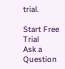trial.

Start Free Trial
Ask a Question